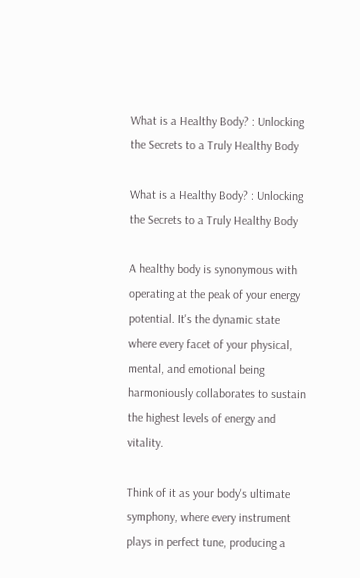What is a Healthy Body? : Unlocking the Secrets to a Truly Healthy Body

What is a Healthy Body? : Unlocking the Secrets to a Truly Healthy Body

A healthy body is synonymous with operating at the peak of your energy potential. It's the dynamic state where every facet of your physical, mental, and emotional being harmoniously collaborates to sustain the highest levels of energy and vitality.

Think of it as your body's ultimate symphony, where every instrument plays in perfect tune, producing a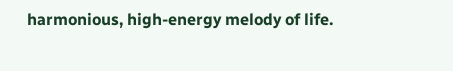harmonious, high-energy melody of life.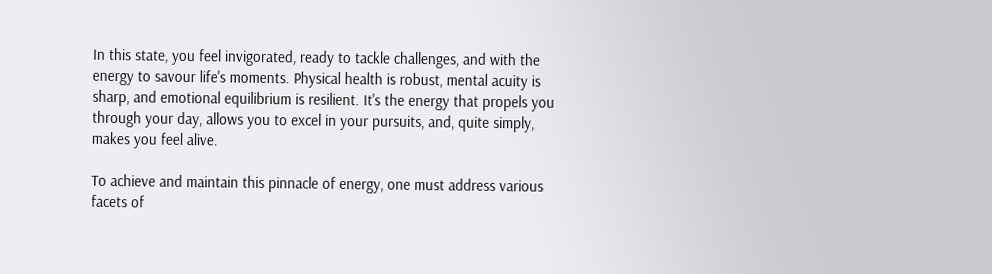In this state, you feel invigorated, ready to tackle challenges, and with the energy to savour life's moments. Physical health is robust, mental acuity is sharp, and emotional equilibrium is resilient. It's the energy that propels you through your day, allows you to excel in your pursuits, and, quite simply, makes you feel alive.

To achieve and maintain this pinnacle of energy, one must address various facets of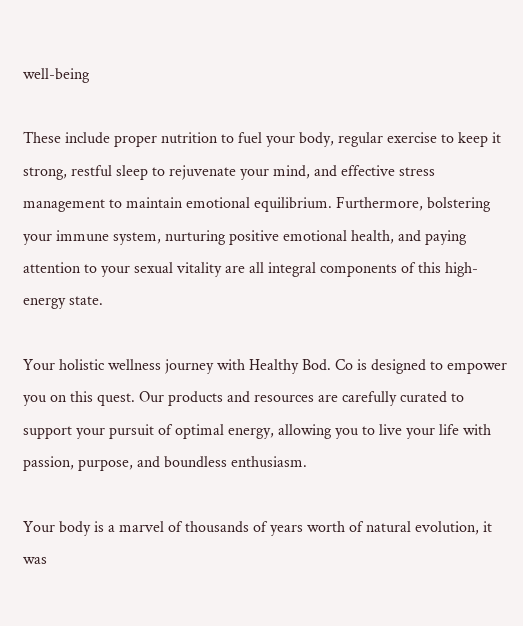well-being

These include proper nutrition to fuel your body, regular exercise to keep it strong, restful sleep to rejuvenate your mind, and effective stress management to maintain emotional equilibrium. Furthermore, bolstering your immune system, nurturing positive emotional health, and paying attention to your sexual vitality are all integral components of this high-energy state.

Your holistic wellness journey with Healthy Bod. Co is designed to empower you on this quest. Our products and resources are carefully curated to support your pursuit of optimal energy, allowing you to live your life with passion, purpose, and boundless enthusiasm.

Your body is a marvel of thousands of years worth of natural evolution, it was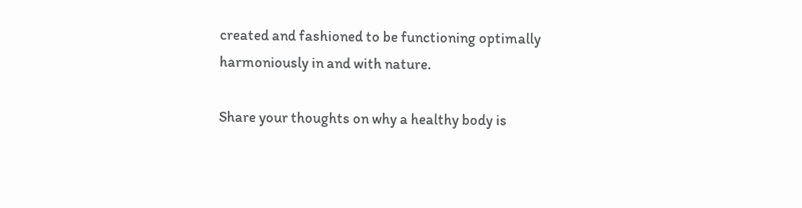created and fashioned to be functioning optimally harmoniously in and with nature.

Share your thoughts on why a healthy body is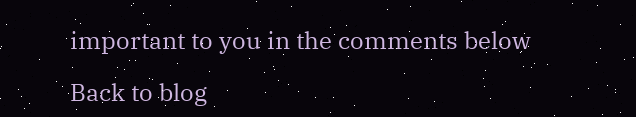important to you in the comments below

Back to blog